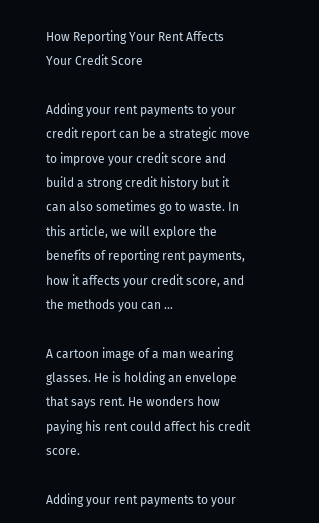How Reporting Your Rent Affects Your Credit Score

Adding your rent payments to your credit report can be a strategic move to improve your credit score and build a strong credit history but it can also sometimes go to waste. In this article, we will explore the benefits of reporting rent payments, how it affects your credit score, and the methods you can …

A cartoon image of a man wearing glasses. He is holding an envelope that says rent. He wonders how paying his rent could affect his credit score.

Adding your rent payments to your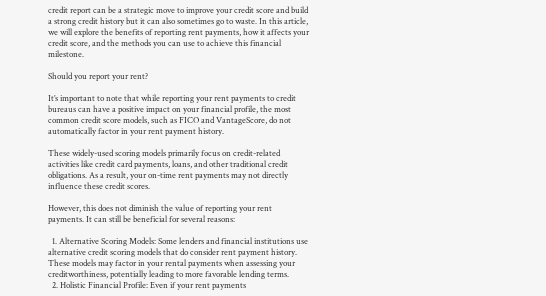credit report can be a strategic move to improve your credit score and build a strong credit history but it can also sometimes go to waste. In this article, we will explore the benefits of reporting rent payments, how it affects your credit score, and the methods you can use to achieve this financial milestone.

Should you report your rent?

It’s important to note that while reporting your rent payments to credit bureaus can have a positive impact on your financial profile, the most common credit score models, such as FICO and VantageScore, do not automatically factor in your rent payment history.

These widely-used scoring models primarily focus on credit-related activities like credit card payments, loans, and other traditional credit obligations. As a result, your on-time rent payments may not directly influence these credit scores.

However, this does not diminish the value of reporting your rent payments. It can still be beneficial for several reasons:

  1. Alternative Scoring Models: Some lenders and financial institutions use alternative credit scoring models that do consider rent payment history. These models may factor in your rental payments when assessing your creditworthiness, potentially leading to more favorable lending terms.
  2. Holistic Financial Profile: Even if your rent payments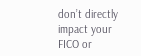don’t directly impact your FICO or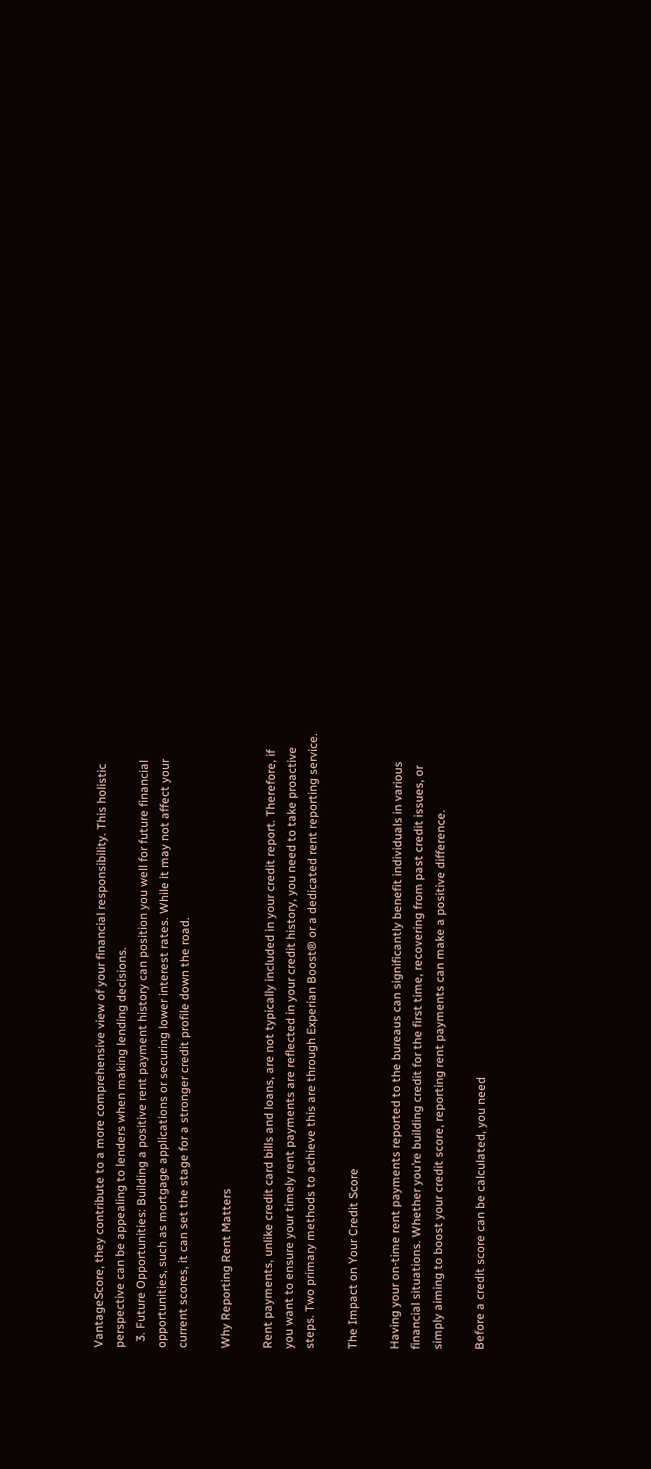VantageScore, they contribute to a more comprehensive view of your financial responsibility. This holistic perspective can be appealing to lenders when making lending decisions.
  3. Future Opportunities: Building a positive rent payment history can position you well for future financial opportunities, such as mortgage applications or securing lower interest rates. While it may not affect your current scores, it can set the stage for a stronger credit profile down the road.

Why Reporting Rent Matters

Rent payments, unlike credit card bills and loans, are not typically included in your credit report. Therefore, if you want to ensure your timely rent payments are reflected in your credit history, you need to take proactive steps. Two primary methods to achieve this are through Experian Boost® or a dedicated rent reporting service.

The Impact on Your Credit Score

Having your on-time rent payments reported to the bureaus can significantly benefit individuals in various financial situations. Whether you’re building credit for the first time, recovering from past credit issues, or simply aiming to boost your credit score, reporting rent payments can make a positive difference.

Before a credit score can be calculated, you need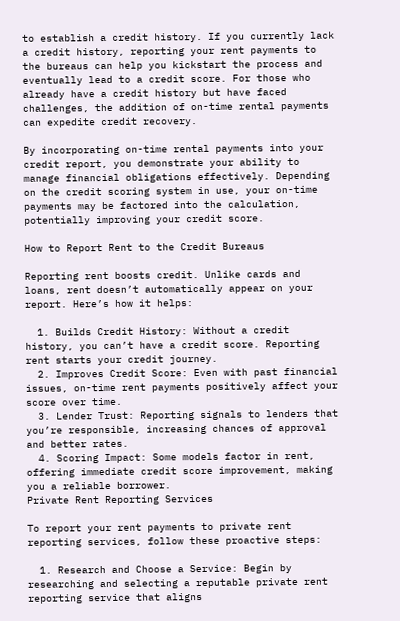to establish a credit history. If you currently lack a credit history, reporting your rent payments to the bureaus can help you kickstart the process and eventually lead to a credit score. For those who already have a credit history but have faced challenges, the addition of on-time rental payments can expedite credit recovery.

By incorporating on-time rental payments into your credit report, you demonstrate your ability to manage financial obligations effectively. Depending on the credit scoring system in use, your on-time payments may be factored into the calculation, potentially improving your credit score.

How to Report Rent to the Credit Bureaus

Reporting rent boosts credit. Unlike cards and loans, rent doesn’t automatically appear on your report. Here’s how it helps:

  1. Builds Credit History: Without a credit history, you can’t have a credit score. Reporting rent starts your credit journey.
  2. Improves Credit Score: Even with past financial issues, on-time rent payments positively affect your score over time.
  3. Lender Trust: Reporting signals to lenders that you’re responsible, increasing chances of approval and better rates.
  4. Scoring Impact: Some models factor in rent, offering immediate credit score improvement, making you a reliable borrower.
Private Rent Reporting Services

To report your rent payments to private rent reporting services, follow these proactive steps:

  1. Research and Choose a Service: Begin by researching and selecting a reputable private rent reporting service that aligns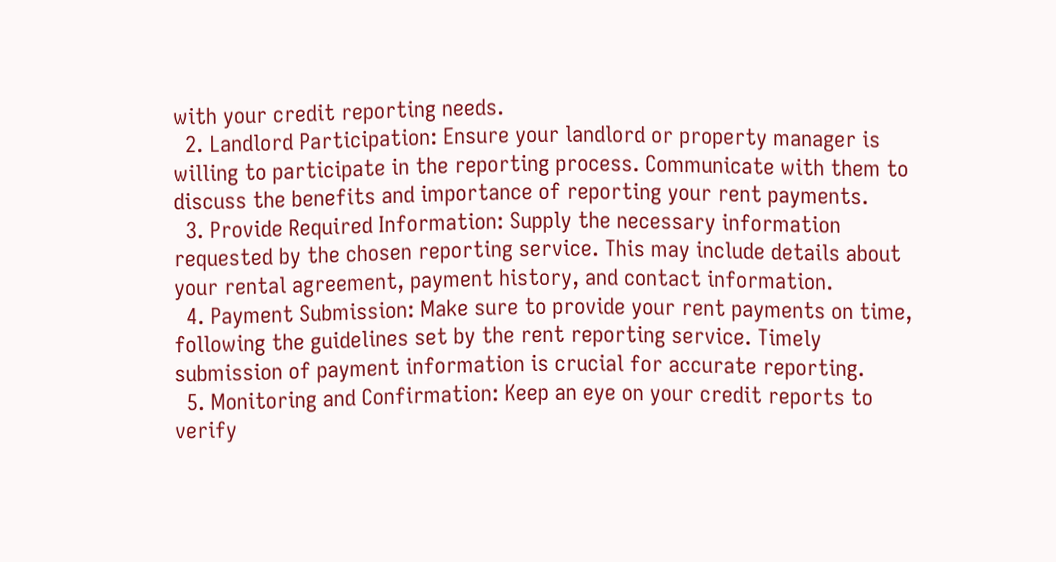with your credit reporting needs.
  2. Landlord Participation: Ensure your landlord or property manager is willing to participate in the reporting process. Communicate with them to discuss the benefits and importance of reporting your rent payments.
  3. Provide Required Information: Supply the necessary information requested by the chosen reporting service. This may include details about your rental agreement, payment history, and contact information.
  4. Payment Submission: Make sure to provide your rent payments on time, following the guidelines set by the rent reporting service. Timely submission of payment information is crucial for accurate reporting.
  5. Monitoring and Confirmation: Keep an eye on your credit reports to verify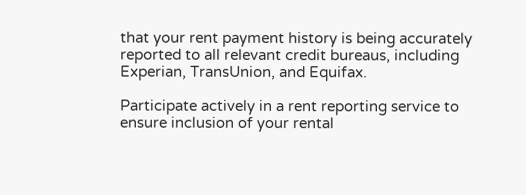that your rent payment history is being accurately reported to all relevant credit bureaus, including Experian, TransUnion, and Equifax.

Participate actively in a rent reporting service to ensure inclusion of your rental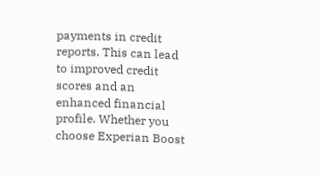payments in credit reports. This can lead to improved credit scores and an enhanced financial profile. Whether you choose Experian Boost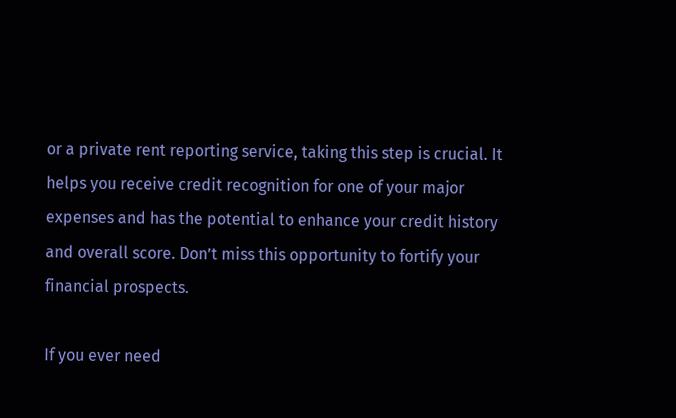or a private rent reporting service, taking this step is crucial. It helps you receive credit recognition for one of your major expenses and has the potential to enhance your credit history and overall score. Don’t miss this opportunity to fortify your financial prospects.

If you ever need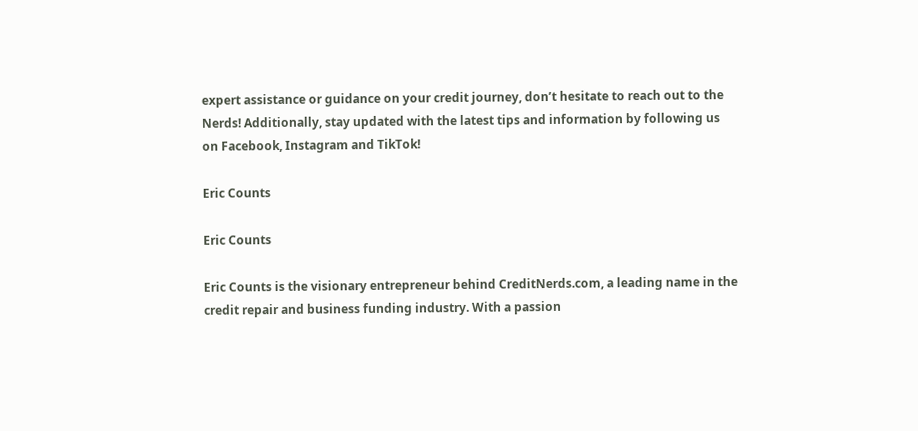expert assistance or guidance on your credit journey, don’t hesitate to reach out to the Nerds! Additionally, stay updated with the latest tips and information by following us on Facebook, Instagram and TikTok!

Eric Counts

Eric Counts

Eric Counts is the visionary entrepreneur behind CreditNerds.com, a leading name in the credit repair and business funding industry. With a passion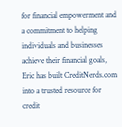for financial empowerment and a commitment to helping individuals and businesses achieve their financial goals, Eric has built CreditNerds.com into a trusted resource for credit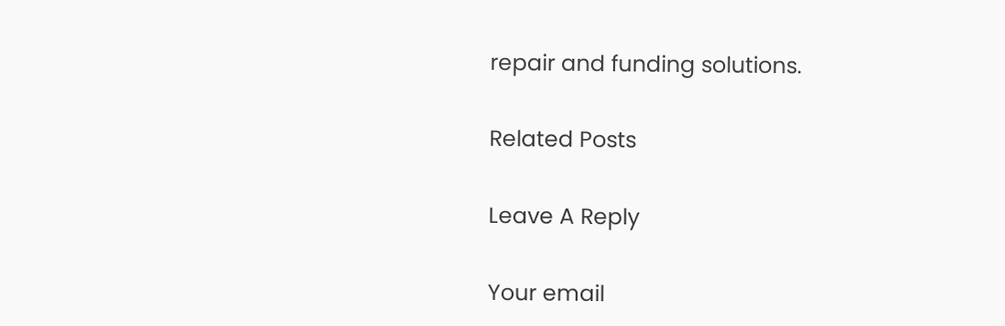repair and funding solutions.

Related Posts

Leave A Reply

Your email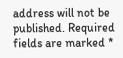address will not be published. Required fields are marked *